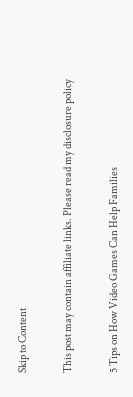Skip to Content

This post may contain affiliate links. Please read my disclosure policy

5 Tips on How Video Games Can Help Families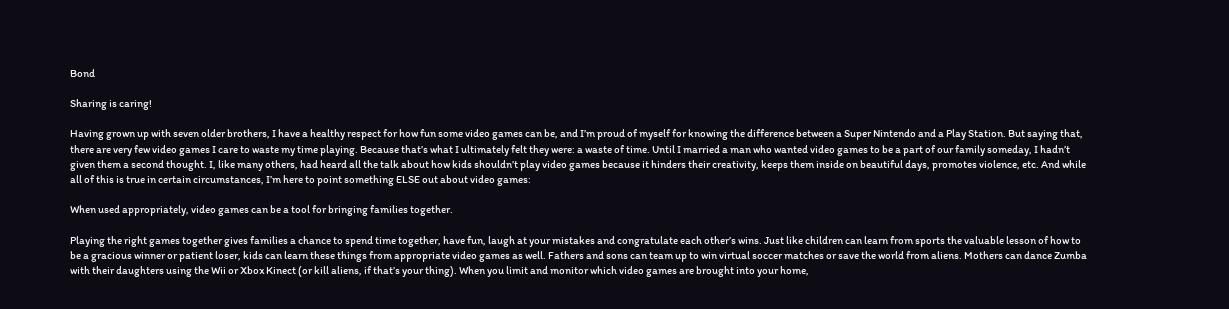Bond

Sharing is caring!

Having grown up with seven older brothers, I have a healthy respect for how fun some video games can be, and I’m proud of myself for knowing the difference between a Super Nintendo and a Play Station. But saying that, there are very few video games I care to waste my time playing. Because that’s what I ultimately felt they were: a waste of time. Until I married a man who wanted video games to be a part of our family someday, I hadn’t given them a second thought. I, like many others, had heard all the talk about how kids shouldn’t play video games because it hinders their creativity, keeps them inside on beautiful days, promotes violence, etc. And while all of this is true in certain circumstances, I’m here to point something ELSE out about video games:

When used appropriately, video games can be a tool for bringing families together.

Playing the right games together gives families a chance to spend time together, have fun, laugh at your mistakes and congratulate each other’s wins. Just like children can learn from sports the valuable lesson of how to be a gracious winner or patient loser, kids can learn these things from appropriate video games as well. Fathers and sons can team up to win virtual soccer matches or save the world from aliens. Mothers can dance Zumba with their daughters using the Wii or Xbox Kinect (or kill aliens, if that’s your thing). When you limit and monitor which video games are brought into your home,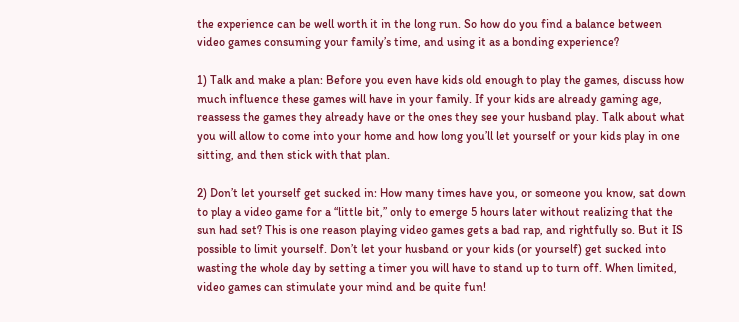the experience can be well worth it in the long run. So how do you find a balance between video games consuming your family’s time, and using it as a bonding experience?

1) Talk and make a plan: Before you even have kids old enough to play the games, discuss how much influence these games will have in your family. If your kids are already gaming age, reassess the games they already have or the ones they see your husband play. Talk about what you will allow to come into your home and how long you’ll let yourself or your kids play in one sitting, and then stick with that plan.

2) Don’t let yourself get sucked in: How many times have you, or someone you know, sat down to play a video game for a “little bit,” only to emerge 5 hours later without realizing that the sun had set? This is one reason playing video games gets a bad rap, and rightfully so. But it IS possible to limit yourself. Don’t let your husband or your kids (or yourself) get sucked into wasting the whole day by setting a timer you will have to stand up to turn off. When limited, video games can stimulate your mind and be quite fun!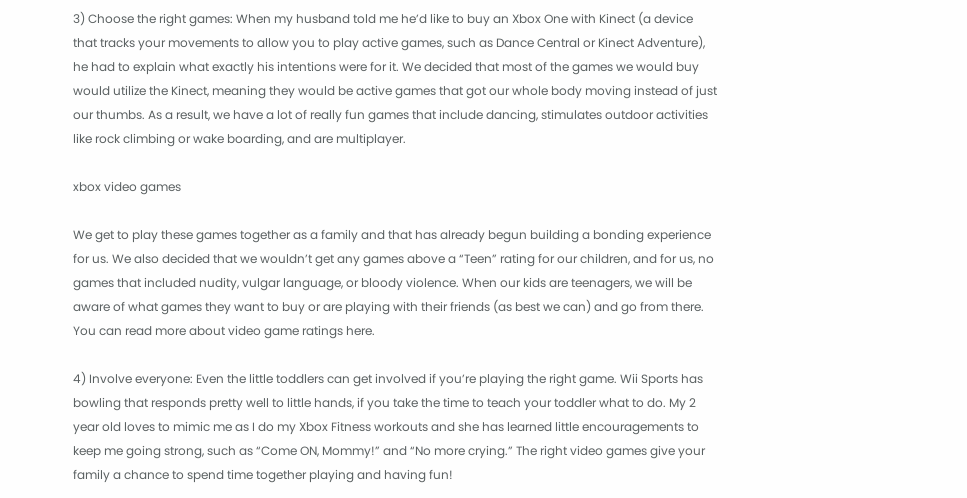3) Choose the right games: When my husband told me he’d like to buy an Xbox One with Kinect (a device that tracks your movements to allow you to play active games, such as Dance Central or Kinect Adventure), he had to explain what exactly his intentions were for it. We decided that most of the games we would buy would utilize the Kinect, meaning they would be active games that got our whole body moving instead of just our thumbs. As a result, we have a lot of really fun games that include dancing, stimulates outdoor activities like rock climbing or wake boarding, and are multiplayer.

xbox video games

We get to play these games together as a family and that has already begun building a bonding experience for us. We also decided that we wouldn’t get any games above a “Teen” rating for our children, and for us, no games that included nudity, vulgar language, or bloody violence. When our kids are teenagers, we will be aware of what games they want to buy or are playing with their friends (as best we can) and go from there. You can read more about video game ratings here.

4) Involve everyone: Even the little toddlers can get involved if you’re playing the right game. Wii Sports has bowling that responds pretty well to little hands, if you take the time to teach your toddler what to do. My 2 year old loves to mimic me as I do my Xbox Fitness workouts and she has learned little encouragements to keep me going strong, such as “Come ON, Mommy!” and “No more crying.” The right video games give your family a chance to spend time together playing and having fun!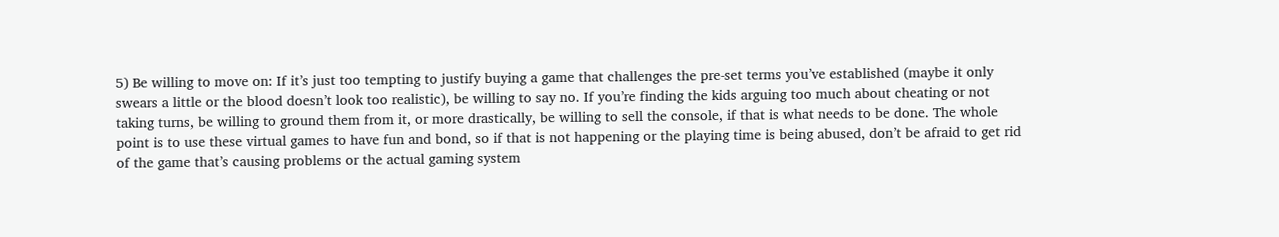5) Be willing to move on: If it’s just too tempting to justify buying a game that challenges the pre-set terms you’ve established (maybe it only swears a little or the blood doesn’t look too realistic), be willing to say no. If you’re finding the kids arguing too much about cheating or not taking turns, be willing to ground them from it, or more drastically, be willing to sell the console, if that is what needs to be done. The whole point is to use these virtual games to have fun and bond, so if that is not happening or the playing time is being abused, don’t be afraid to get rid of the game that’s causing problems or the actual gaming system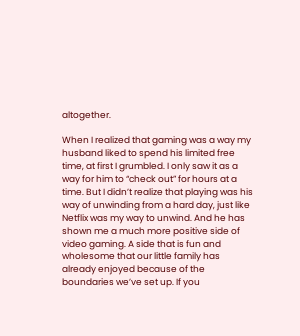altogether.

When I realized that gaming was a way my husband liked to spend his limited free time, at first I grumbled. I only saw it as a way for him to “check out” for hours at a time. But I didn’t realize that playing was his way of unwinding from a hard day, just like Netflix was my way to unwind. And he has shown me a much more positive side of video gaming. A side that is fun and wholesome that our little family has already enjoyed because of the boundaries we’ve set up. If you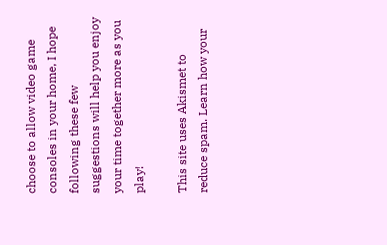choose to allow video game consoles in your home, I hope following these few suggestions will help you enjoy your time together more as you play!

This site uses Akismet to reduce spam. Learn how your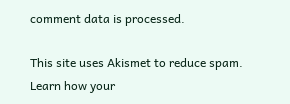comment data is processed.

This site uses Akismet to reduce spam. Learn how your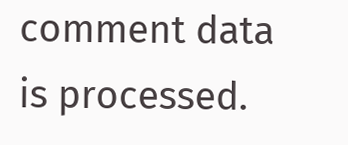comment data is processed.